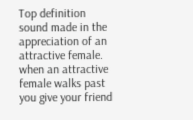Top definition
sound made in the appreciation of an attractive female.
when an attractive female walks past you give your friend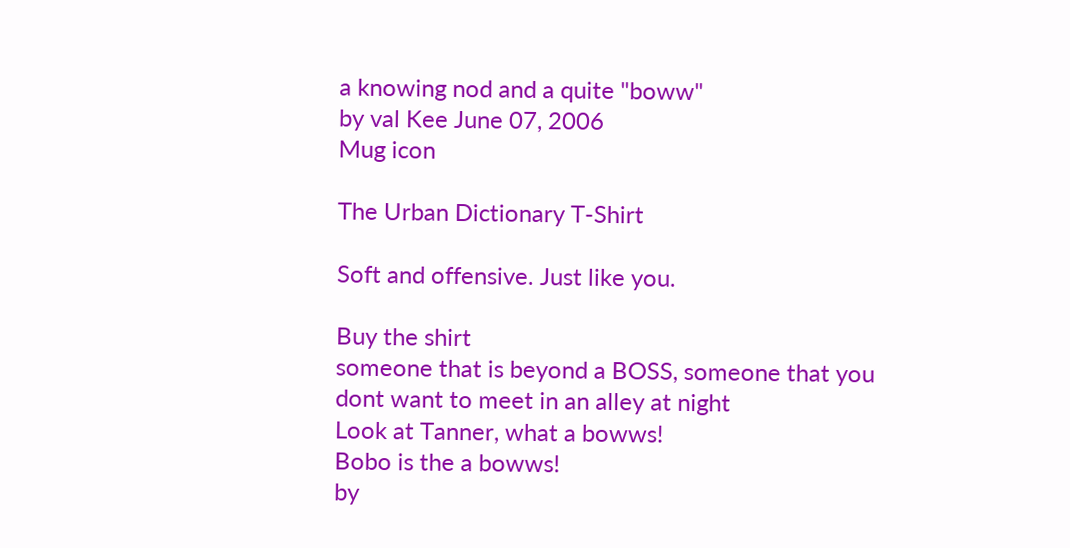a knowing nod and a quite "boww"
by val Kee June 07, 2006
Mug icon

The Urban Dictionary T-Shirt

Soft and offensive. Just like you.

Buy the shirt
someone that is beyond a BOSS, someone that you dont want to meet in an alley at night
Look at Tanner, what a bowws!
Bobo is the a bowws!
by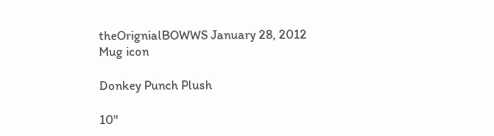theOrignialBOWWS January 28, 2012
Mug icon

Donkey Punch Plush

10"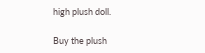high plush doll.

Buy the plush